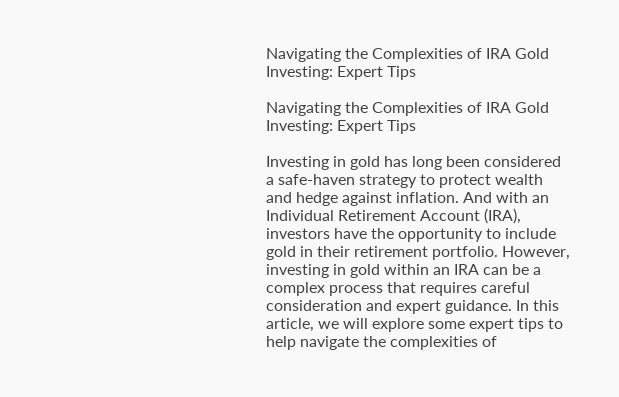Navigating the Complexities of IRA Gold Investing: Expert Tips

Navigating the Complexities of IRA Gold Investing: Expert Tips

Investing in gold has long been considered a safe-haven strategy to protect wealth and hedge against inflation. And with an Individual Retirement Account (IRA), investors have the opportunity to include gold in their retirement portfolio. However, investing in gold within an IRA can be a complex process that requires careful consideration and expert guidance. In this article, we will explore some expert tips to help navigate the complexities of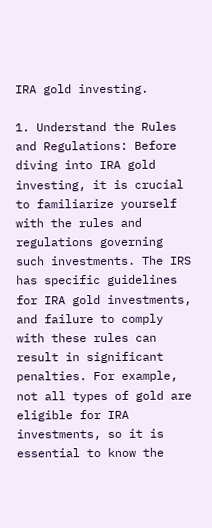IRA gold investing.

1. Understand the Rules and Regulations: Before diving into IRA gold investing, it is crucial to familiarize yourself with the rules and regulations governing such investments. The IRS has specific guidelines for IRA gold investments, and failure to comply with these rules can result in significant penalties. For example, not all types of gold are eligible for IRA investments, so it is essential to know the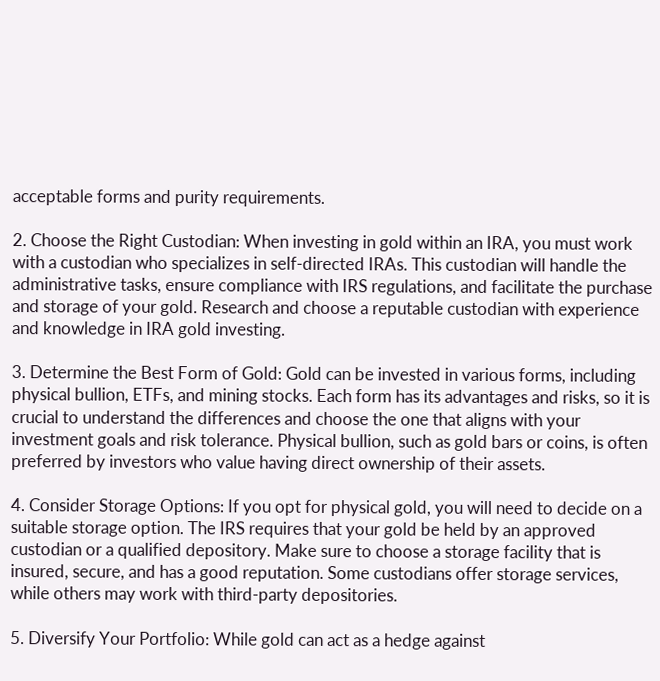acceptable forms and purity requirements.

2. Choose the Right Custodian: When investing in gold within an IRA, you must work with a custodian who specializes in self-directed IRAs. This custodian will handle the administrative tasks, ensure compliance with IRS regulations, and facilitate the purchase and storage of your gold. Research and choose a reputable custodian with experience and knowledge in IRA gold investing.

3. Determine the Best Form of Gold: Gold can be invested in various forms, including physical bullion, ETFs, and mining stocks. Each form has its advantages and risks, so it is crucial to understand the differences and choose the one that aligns with your investment goals and risk tolerance. Physical bullion, such as gold bars or coins, is often preferred by investors who value having direct ownership of their assets.

4. Consider Storage Options: If you opt for physical gold, you will need to decide on a suitable storage option. The IRS requires that your gold be held by an approved custodian or a qualified depository. Make sure to choose a storage facility that is insured, secure, and has a good reputation. Some custodians offer storage services, while others may work with third-party depositories.

5. Diversify Your Portfolio: While gold can act as a hedge against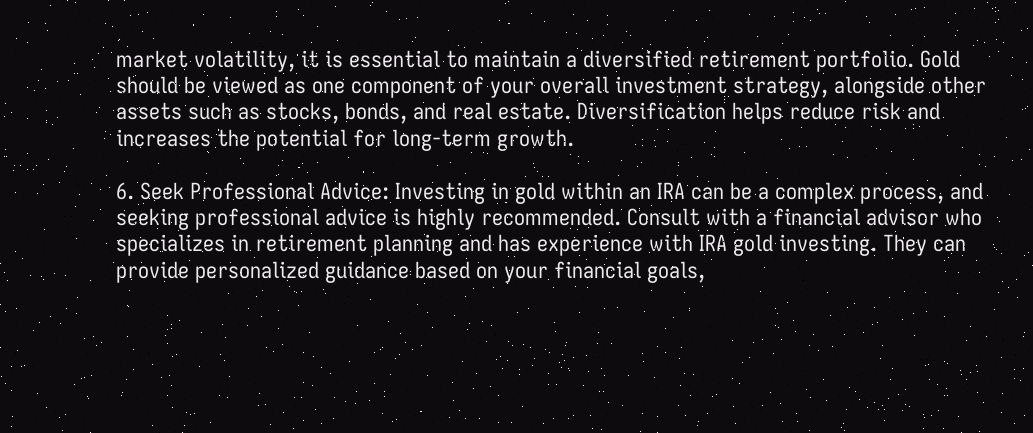market volatility, it is essential to maintain a diversified retirement portfolio. Gold should be viewed as one component of your overall investment strategy, alongside other assets such as stocks, bonds, and real estate. Diversification helps reduce risk and increases the potential for long-term growth.

6. Seek Professional Advice: Investing in gold within an IRA can be a complex process, and seeking professional advice is highly recommended. Consult with a financial advisor who specializes in retirement planning and has experience with IRA gold investing. They can provide personalized guidance based on your financial goals,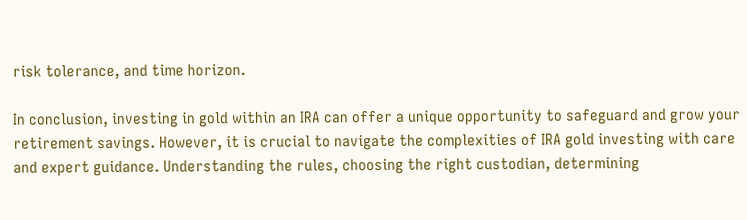risk tolerance, and time horizon.

In conclusion, investing in gold within an IRA can offer a unique opportunity to safeguard and grow your retirement savings. However, it is crucial to navigate the complexities of IRA gold investing with care and expert guidance. Understanding the rules, choosing the right custodian, determining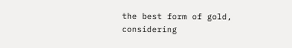the best form of gold, considering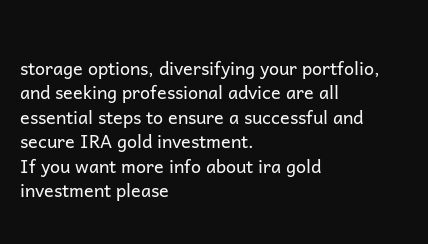storage options, diversifying your portfolio, and seeking professional advice are all essential steps to ensure a successful and secure IRA gold investment.
If you want more info about ira gold investment please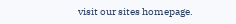visit our sites homepage.